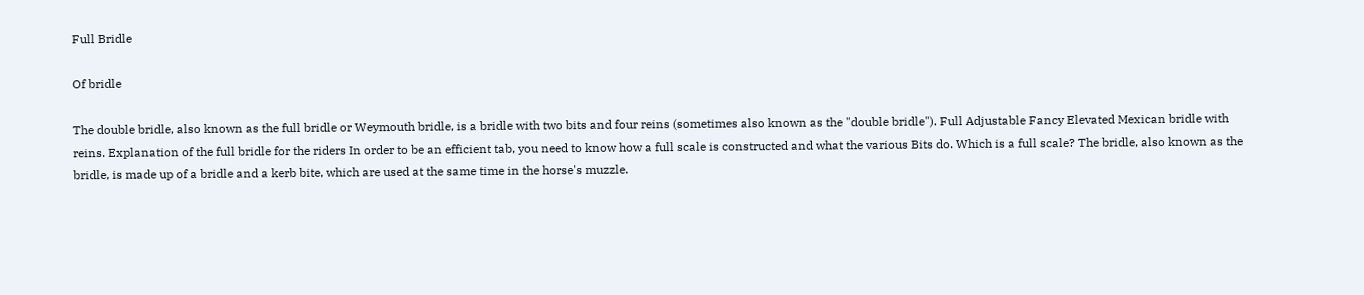Full Bridle

Of bridle

The double bridle, also known as the full bridle or Weymouth bridle, is a bridle with two bits and four reins (sometimes also known as the "double bridle"). Full Adjustable Fancy Elevated Mexican bridle with reins. Explanation of the full bridle for the riders In order to be an efficient tab, you need to know how a full scale is constructed and what the various Bits do. Which is a full scale? The bridle, also known as the bridle, is made up of a bridle and a kerb bite, which are used at the same time in the horse's muzzle.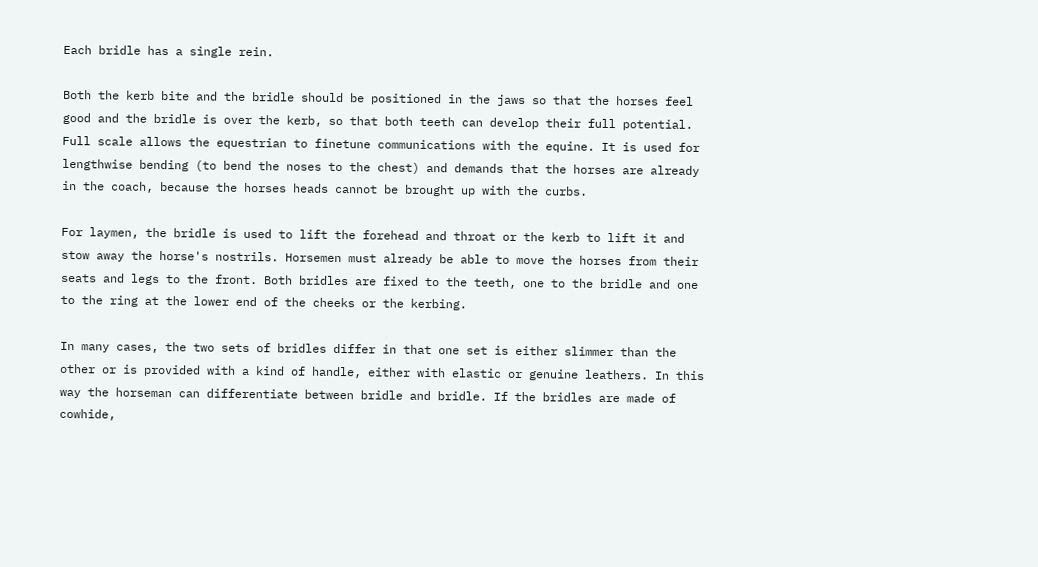Each bridle has a single rein.

Both the kerb bite and the bridle should be positioned in the jaws so that the horses feel good and the bridle is over the kerb, so that both teeth can develop their full potential. Full scale allows the equestrian to finetune communications with the equine. It is used for lengthwise bending (to bend the noses to the chest) and demands that the horses are already in the coach, because the horses heads cannot be brought up with the curbs.

For laymen, the bridle is used to lift the forehead and throat or the kerb to lift it and stow away the horse's nostrils. Horsemen must already be able to move the horses from their seats and legs to the front. Both bridles are fixed to the teeth, one to the bridle and one to the ring at the lower end of the cheeks or the kerbing.

In many cases, the two sets of bridles differ in that one set is either slimmer than the other or is provided with a kind of handle, either with elastic or genuine leathers. In this way the horseman can differentiate between bridle and bridle. If the bridles are made of cowhide,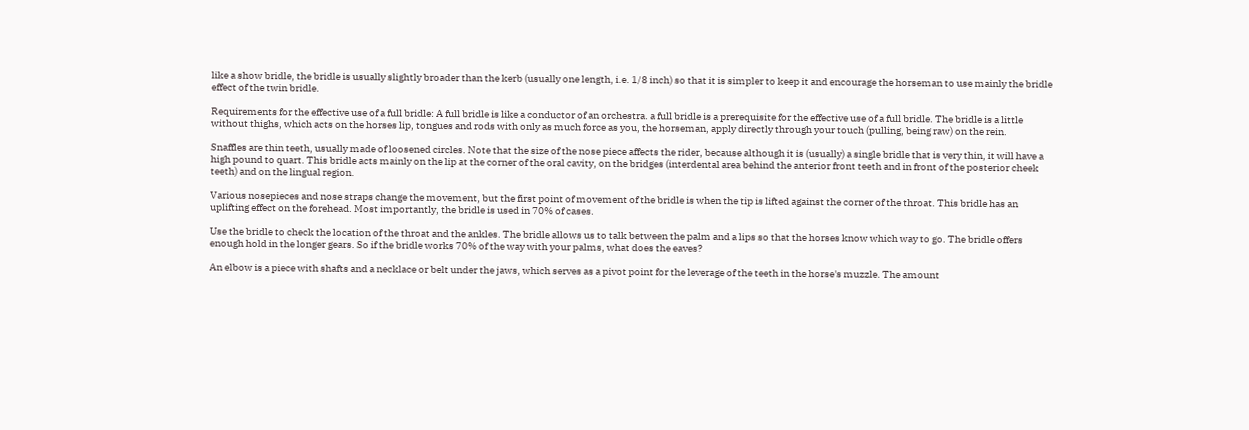like a show bridle, the bridle is usually slightly broader than the kerb (usually one length, i.e. 1/8 inch) so that it is simpler to keep it and encourage the horseman to use mainly the bridle effect of the twin bridle.

Requirements for the effective use of a full bridle: A full bridle is like a conductor of an orchestra. a full bridle is a prerequisite for the effective use of a full bridle. The bridle is a little without thighs, which acts on the horses lip, tongues and rods with only as much force as you, the horseman, apply directly through your touch (pulling, being raw) on the rein.

Snaffles are thin teeth, usually made of loosened circles. Note that the size of the nose piece affects the rider, because although it is (usually) a single bridle that is very thin, it will have a high pound to quart. This bridle acts mainly on the lip at the corner of the oral cavity, on the bridges (interdental area behind the anterior front teeth and in front of the posterior cheek teeth) and on the lingual region.

Various nosepieces and nose straps change the movement, but the first point of movement of the bridle is when the tip is lifted against the corner of the throat. This bridle has an uplifting effect on the forehead. Most importantly, the bridle is used in 70% of cases.

Use the bridle to check the location of the throat and the ankles. The bridle allows us to talk between the palm and a lips so that the horses know which way to go. The bridle offers enough hold in the longer gears. So if the bridle works 70% of the way with your palms, what does the eaves?

An elbow is a piece with shafts and a necklace or belt under the jaws, which serves as a pivot point for the leverage of the teeth in the horse's muzzle. The amount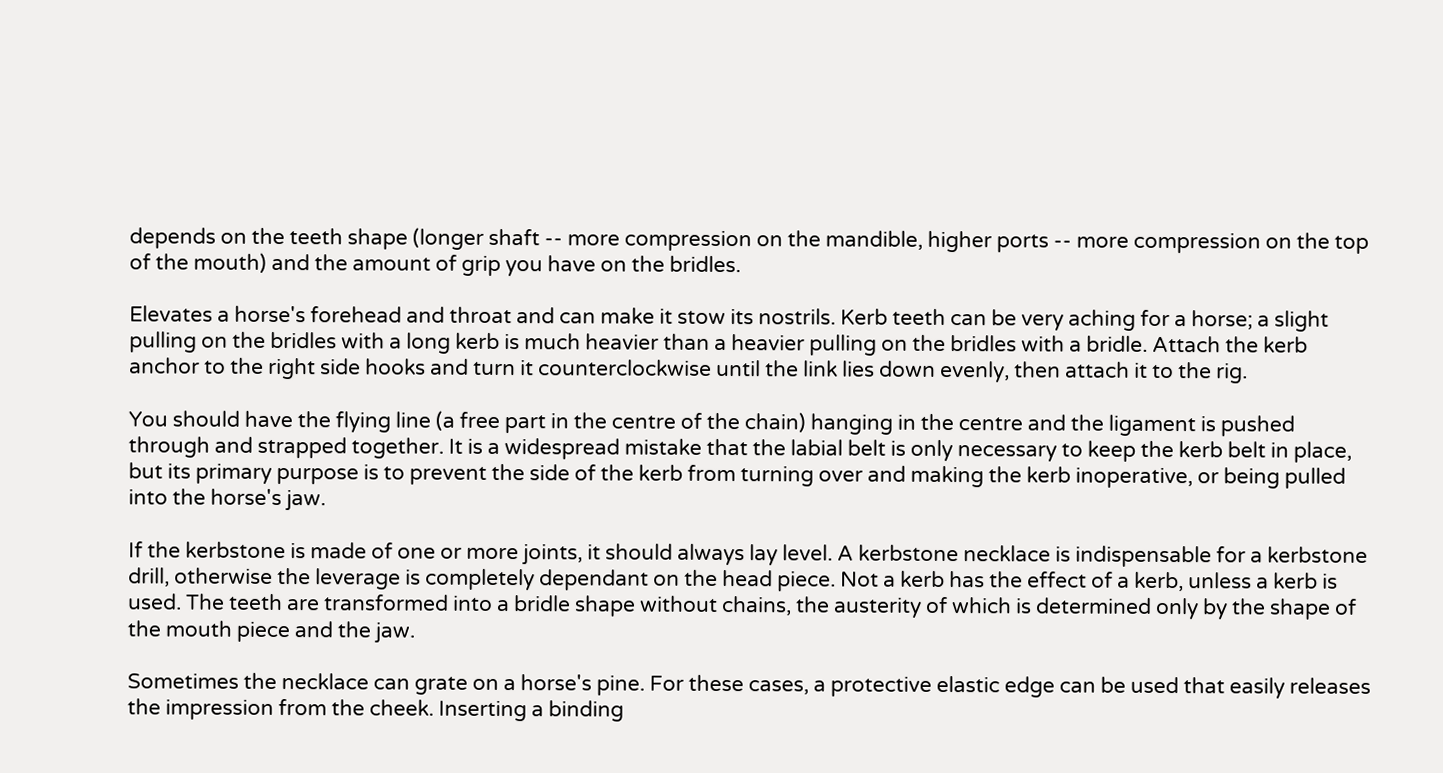depends on the teeth shape (longer shaft -- more compression on the mandible, higher ports -- more compression on the top of the mouth) and the amount of grip you have on the bridles.

Elevates a horse's forehead and throat and can make it stow its nostrils. Kerb teeth can be very aching for a horse; a slight pulling on the bridles with a long kerb is much heavier than a heavier pulling on the bridles with a bridle. Attach the kerb anchor to the right side hooks and turn it counterclockwise until the link lies down evenly, then attach it to the rig.

You should have the flying line (a free part in the centre of the chain) hanging in the centre and the ligament is pushed through and strapped together. It is a widespread mistake that the labial belt is only necessary to keep the kerb belt in place, but its primary purpose is to prevent the side of the kerb from turning over and making the kerb inoperative, or being pulled into the horse's jaw.

If the kerbstone is made of one or more joints, it should always lay level. A kerbstone necklace is indispensable for a kerbstone drill, otherwise the leverage is completely dependant on the head piece. Not a kerb has the effect of a kerb, unless a kerb is used. The teeth are transformed into a bridle shape without chains, the austerity of which is determined only by the shape of the mouth piece and the jaw.

Sometimes the necklace can grate on a horse's pine. For these cases, a protective elastic edge can be used that easily releases the impression from the cheek. Inserting a binding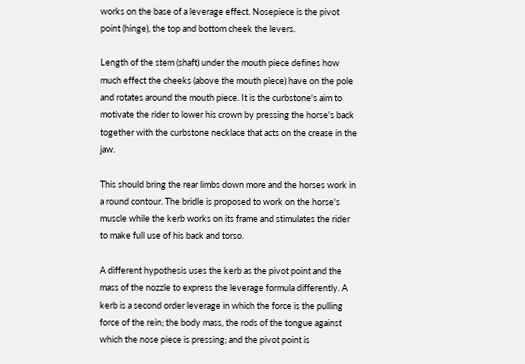works on the base of a leverage effect. Nosepiece is the pivot point (hinge), the top and bottom cheek the levers.

Length of the stem (shaft) under the mouth piece defines how much effect the cheeks (above the mouth piece) have on the pole and rotates around the mouth piece. It is the curbstone's aim to motivate the rider to lower his crown by pressing the horse's back together with the curbstone necklace that acts on the crease in the jaw.

This should bring the rear limbs down more and the horses work in a round contour. The bridle is proposed to work on the horse's muscle while the kerb works on its frame and stimulates the rider to make full use of his back and torso.

A different hypothesis uses the kerb as the pivot point and the mass of the nozzle to express the leverage formula differently. A kerb is a second order leverage in which the force is the pulling force of the rein; the body mass, the rods of the tongue against which the nose piece is pressing; and the pivot point is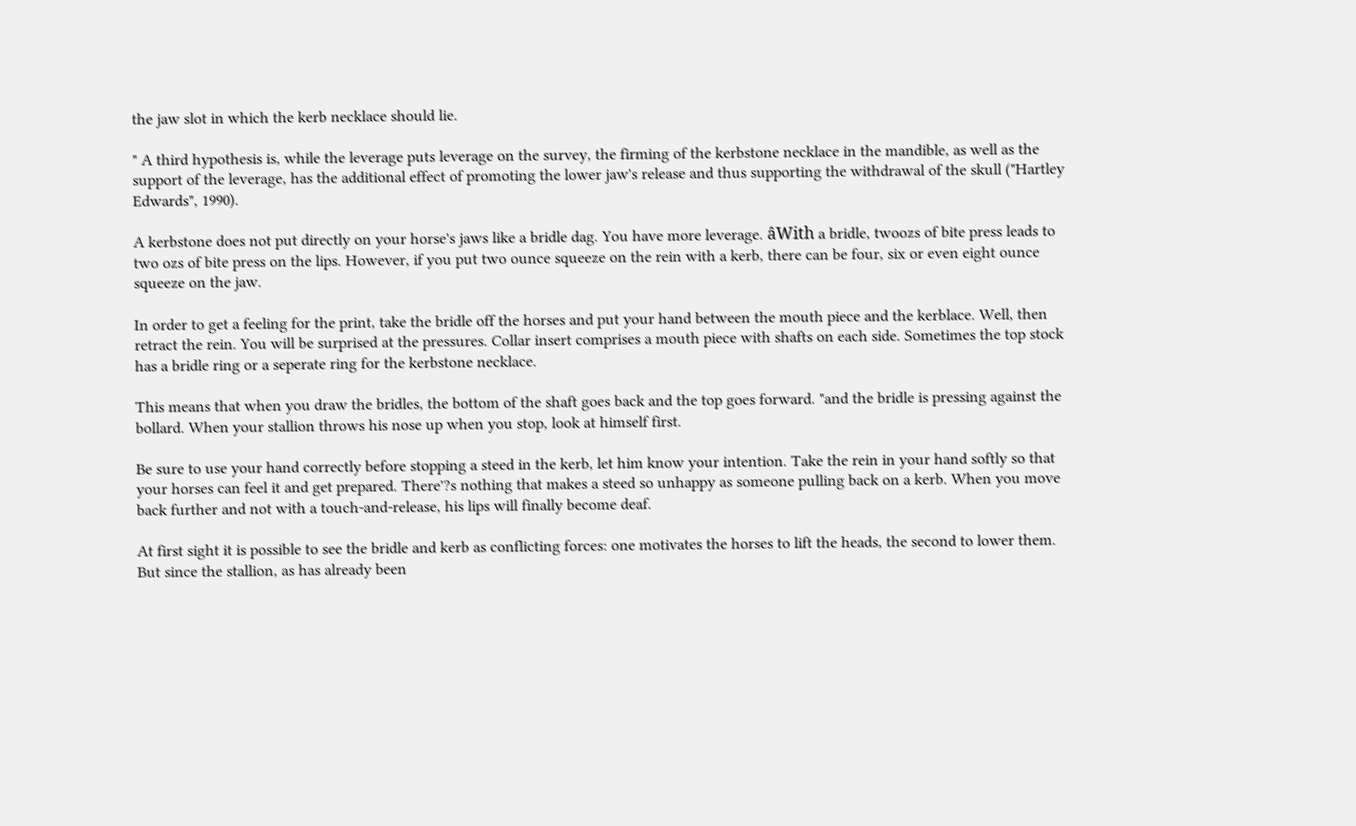the jaw slot in which the kerb necklace should lie.

" A third hypothesis is, while the leverage puts leverage on the survey, the firming of the kerbstone necklace in the mandible, as well as the support of the leverage, has the additional effect of promoting the lower jaw's release and thus supporting the withdrawal of the skull ("Hartley Edwards", 1990).

A kerbstone does not put directly on your horse's jaws like a bridle dag. You have more leverage. âWith a bridle, twoozs of bite press leads to two ozs of bite press on the lips. However, if you put two ounce squeeze on the rein with a kerb, there can be four, six or even eight ounce squeeze on the jaw.

In order to get a feeling for the print, take the bridle off the horses and put your hand between the mouth piece and the kerblace. Well, then retract the rein. You will be surprised at the pressures. Collar insert comprises a mouth piece with shafts on each side. Sometimes the top stock has a bridle ring or a seperate ring for the kerbstone necklace.

This means that when you draw the bridles, the bottom of the shaft goes back and the top goes forward. "and the bridle is pressing against the bollard. When your stallion throws his nose up when you stop, look at himself first.

Be sure to use your hand correctly before stopping a steed in the kerb, let him know your intention. Take the rein in your hand softly so that your horses can feel it and get prepared. There'?s nothing that makes a steed so unhappy as someone pulling back on a kerb. When you move back further and not with a touch-and-release, his lips will finally become deaf.

At first sight it is possible to see the bridle and kerb as conflicting forces: one motivates the horses to lift the heads, the second to lower them. But since the stallion, as has already been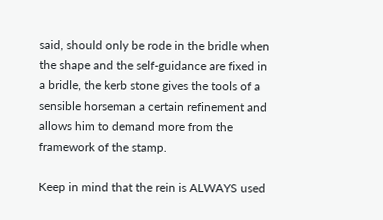said, should only be rode in the bridle when the shape and the self-guidance are fixed in a bridle, the kerb stone gives the tools of a sensible horseman a certain refinement and allows him to demand more from the framework of the stamp.

Keep in mind that the rein is ALWAYS used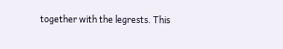together with the legrests. This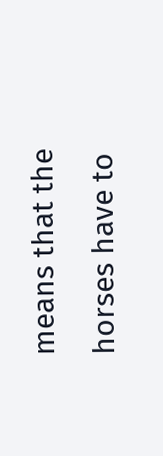means that the horses have to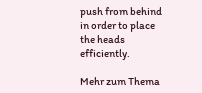push from behind in order to place the heads efficiently.

Mehr zum Thema